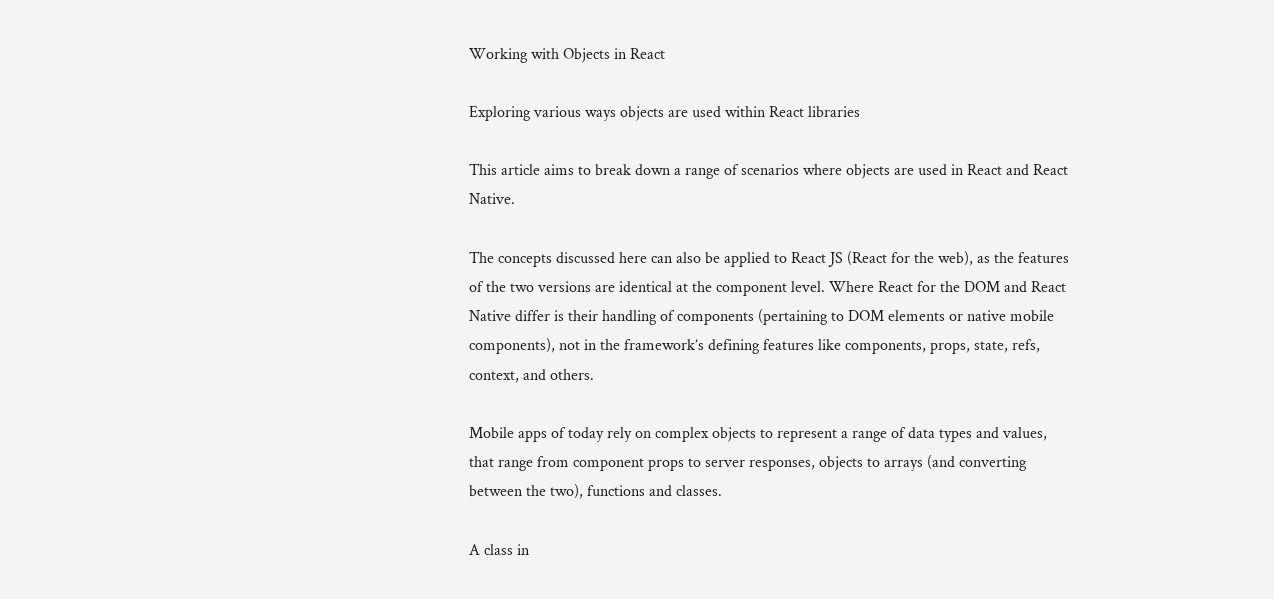Working with Objects in React

Exploring various ways objects are used within React libraries

This article aims to break down a range of scenarios where objects are used in React and React Native.

The concepts discussed here can also be applied to React JS (React for the web), as the features of the two versions are identical at the component level. Where React for the DOM and React Native differ is their handling of components (pertaining to DOM elements or native mobile components), not in the framework’s defining features like components, props, state, refs, context, and others.

Mobile apps of today rely on complex objects to represent a range of data types and values, that range from component props to server responses, objects to arrays (and converting between the two), functions and classes.

A class in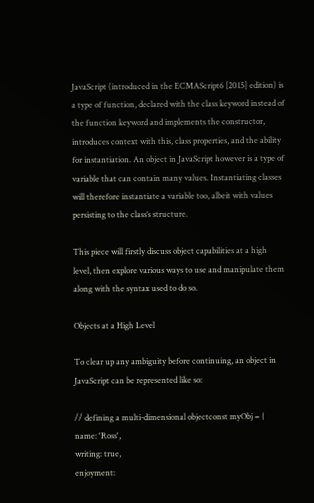JavaScript (introduced in the ECMAScript6 [2015] edition) is a type of function, declared with the class keyword instead of the function keyword and implements the constructor, introduces context with this, class properties, and the ability for instantiation. An object in JavaScript however is a type of variable that can contain many values. Instantiating classes will therefore instantiate a variable too, albeit with values persisting to the class’s structure.

This piece will firstly discuss object capabilities at a high level, then explore various ways to use and manipulate them along with the syntax used to do so.

Objects at a High Level

To clear up any ambiguity before continuing, an object in JavaScript can be represented like so:

// defining a multi-dimensional objectconst myObj = {
name: 'Ross',
writing: true,
enjoyment: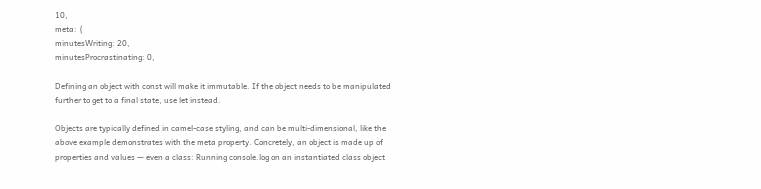10,
meta: {
minutesWriting: 20,
minutesProcrastinating: 0,

Defining an object with const will make it immutable. If the object needs to be manipulated further to get to a final state, use let instead.

Objects are typically defined in camel-case styling, and can be multi-dimensional, like the above example demonstrates with the meta property. Concretely, an object is made up of properties and values — even a class: Running console.log on an instantiated class object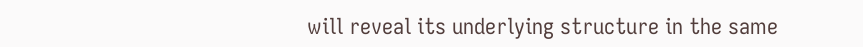will reveal its underlying structure in the same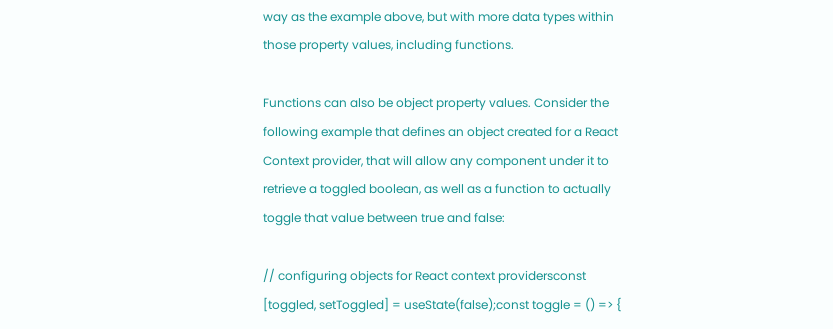way as the example above, but with more data types within those property values, including functions.

Functions can also be object property values. Consider the following example that defines an object created for a React Context provider, that will allow any component under it to retrieve a toggled boolean, as well as a function to actually toggle that value between true and false:

// configuring objects for React context providersconst [toggled, setToggled] = useState(false);const toggle = () => {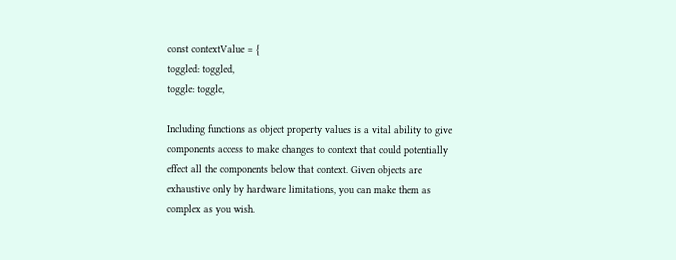const contextValue = {
toggled: toggled,
toggle: toggle,

Including functions as object property values is a vital ability to give components access to make changes to context that could potentially effect all the components below that context. Given objects are exhaustive only by hardware limitations, you can make them as complex as you wish.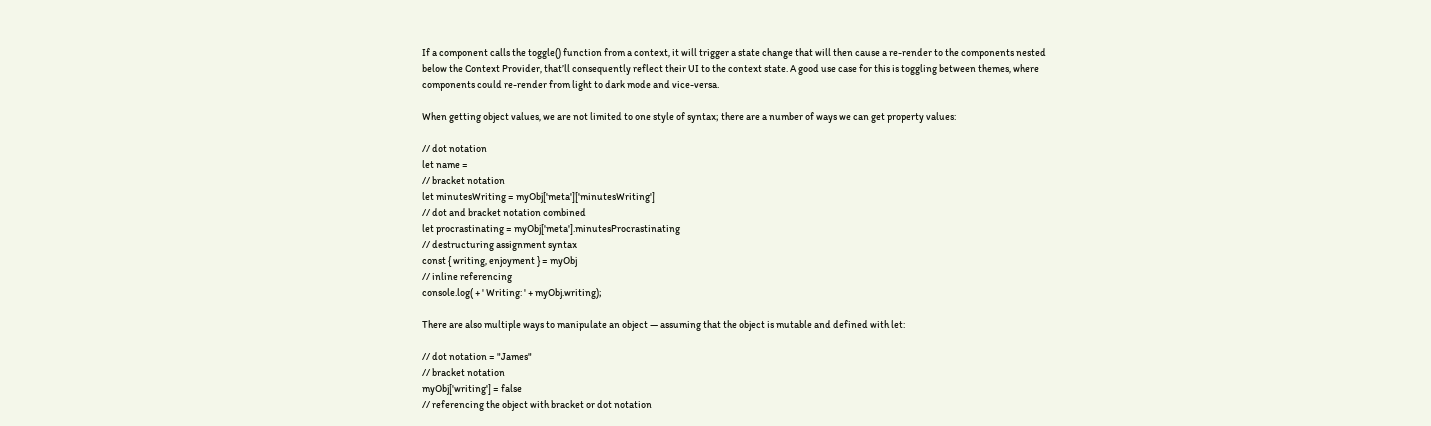If a component calls the toggle() function from a context, it will trigger a state change that will then cause a re-render to the components nested below the Context Provider, that’ll consequently reflect their UI to the context state. A good use case for this is toggling between themes, where components could re-render from light to dark mode and vice-versa.

When getting object values, we are not limited to one style of syntax; there are a number of ways we can get property values:

// dot notation
let name =
// bracket notation
let minutesWriting = myObj['meta']['minutesWriting']
// dot and bracket notation combined
let procrastinating = myObj['meta'].minutesProcrastinating
// destructuring assignment syntax
const { writing, enjoyment } = myObj
// inline referencing
console.log( + ' Writing: ' + myObj.writing);

There are also multiple ways to manipulate an object — assuming that the object is mutable and defined with let:

// dot notation = "James"
// bracket notation
myObj['writing'] = false
// referencing the object with bracket or dot notation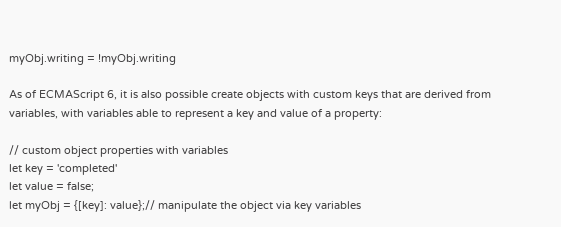myObj.writing = !myObj.writing

As of ECMAScript 6, it is also possible create objects with custom keys that are derived from variables, with variables able to represent a key and value of a property:

// custom object properties with variables
let key = 'completed'
let value = false;
let myObj = {[key]: value};// manipulate the object via key variables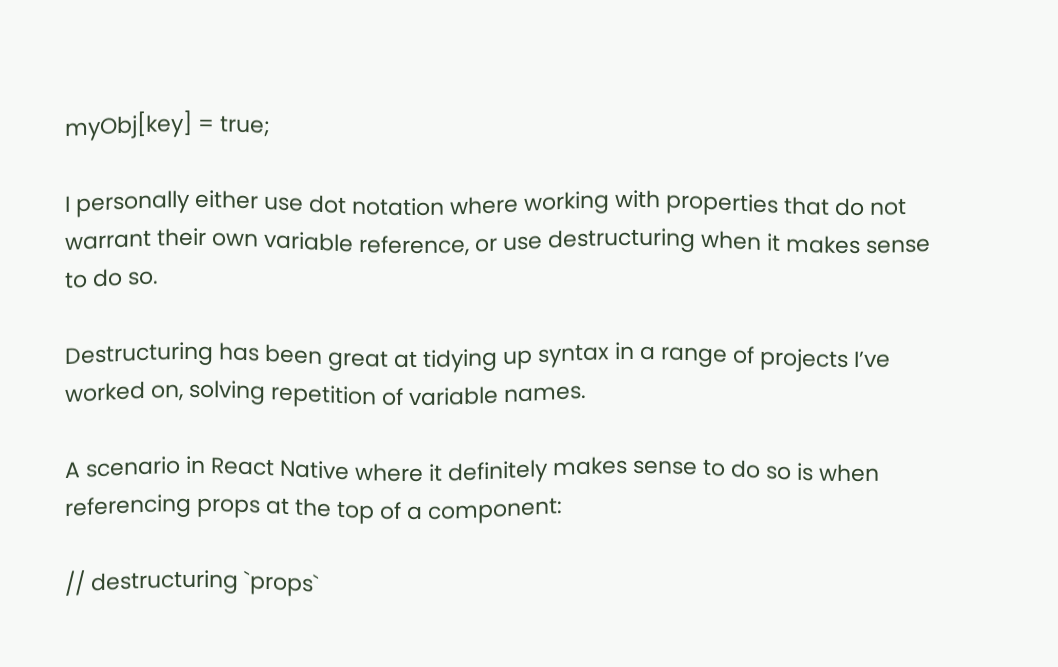myObj[key] = true;

I personally either use dot notation where working with properties that do not warrant their own variable reference, or use destructuring when it makes sense to do so.

Destructuring has been great at tidying up syntax in a range of projects I’ve worked on, solving repetition of variable names.

A scenario in React Native where it definitely makes sense to do so is when referencing props at the top of a component:

// destructuring `props`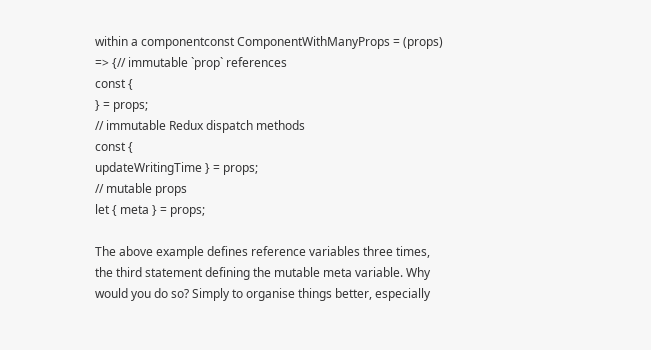within a componentconst ComponentWithManyProps = (props) => {// immutable `prop` references
const {
} = props;
// immutable Redux dispatch methods
const {
updateWritingTime } = props;
// mutable props
let { meta } = props;

The above example defines reference variables three times, the third statement defining the mutable meta variable. Why would you do so? Simply to organise things better, especially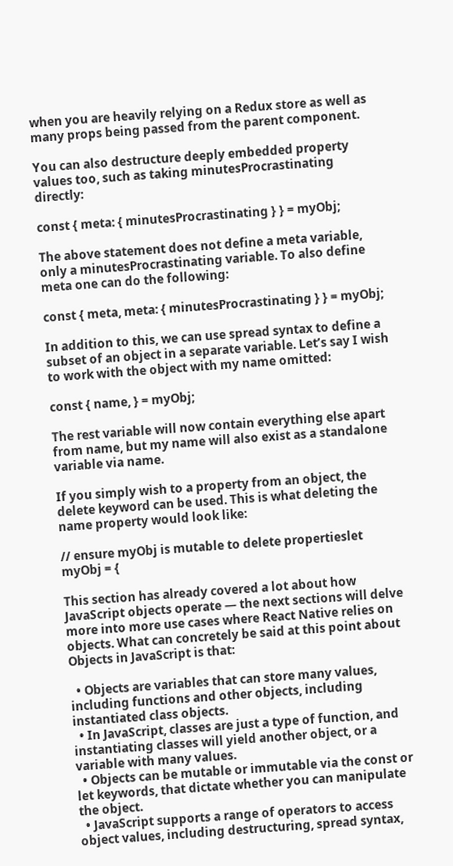when you are heavily relying on a Redux store as well as many props being passed from the parent component.

You can also destructure deeply embedded property values too, such as taking minutesProcrastinating directly:

const { meta: { minutesProcrastinating } } = myObj;

The above statement does not define a meta variable, only a minutesProcrastinating variable. To also define meta one can do the following:

const { meta, meta: { minutesProcrastinating } } = myObj;

In addition to this, we can use spread syntax to define a subset of an object in a separate variable. Let’s say I wish to work with the object with my name omitted:

const { name, } = myObj;

The rest variable will now contain everything else apart from name, but my name will also exist as a standalone variable via name.

If you simply wish to a property from an object, the delete keyword can be used. This is what deleting the name property would look like:

// ensure myObj is mutable to delete propertieslet myObj = {

This section has already covered a lot about how JavaScript objects operate — the next sections will delve more into more use cases where React Native relies on objects. What can concretely be said at this point about Objects in JavaScript is that:

  • Objects are variables that can store many values, including functions and other objects, including instantiated class objects.
  • In JavaScript, classes are just a type of function, and instantiating classes will yield another object, or a variable with many values.
  • Objects can be mutable or immutable via the const or let keywords, that dictate whether you can manipulate the object.
  • JavaScript supports a range of operators to access object values, including destructuring, spread syntax,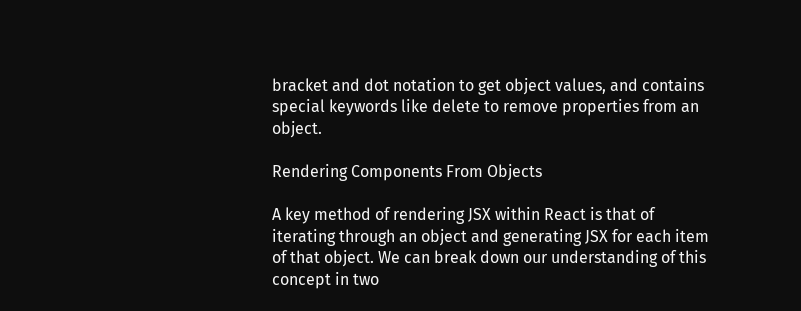bracket and dot notation to get object values, and contains special keywords like delete to remove properties from an object.

Rendering Components From Objects

A key method of rendering JSX within React is that of iterating through an object and generating JSX for each item of that object. We can break down our understanding of this concept in two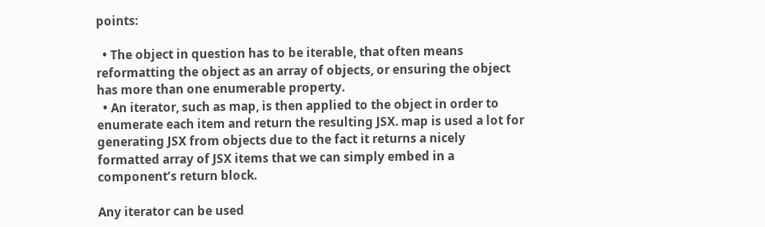points:

  • The object in question has to be iterable, that often means reformatting the object as an array of objects, or ensuring the object has more than one enumerable property.
  • An iterator, such as map, is then applied to the object in order to enumerate each item and return the resulting JSX. map is used a lot for generating JSX from objects due to the fact it returns a nicely formatted array of JSX items that we can simply embed in a component’s return block.

Any iterator can be used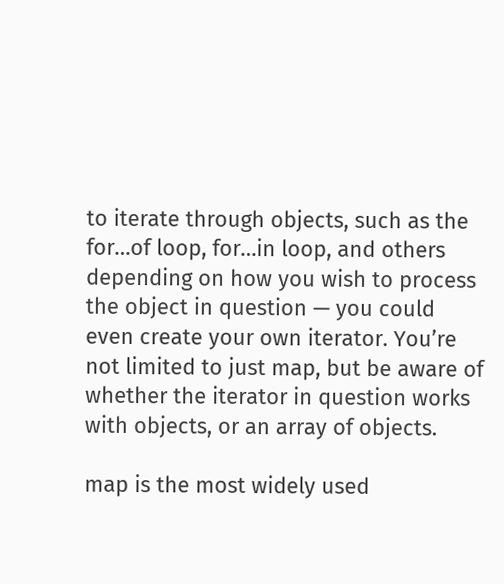to iterate through objects, such as the for…of loop, for…in loop, and others depending on how you wish to process the object in question — you could even create your own iterator. You’re not limited to just map, but be aware of whether the iterator in question works with objects, or an array of objects.

map is the most widely used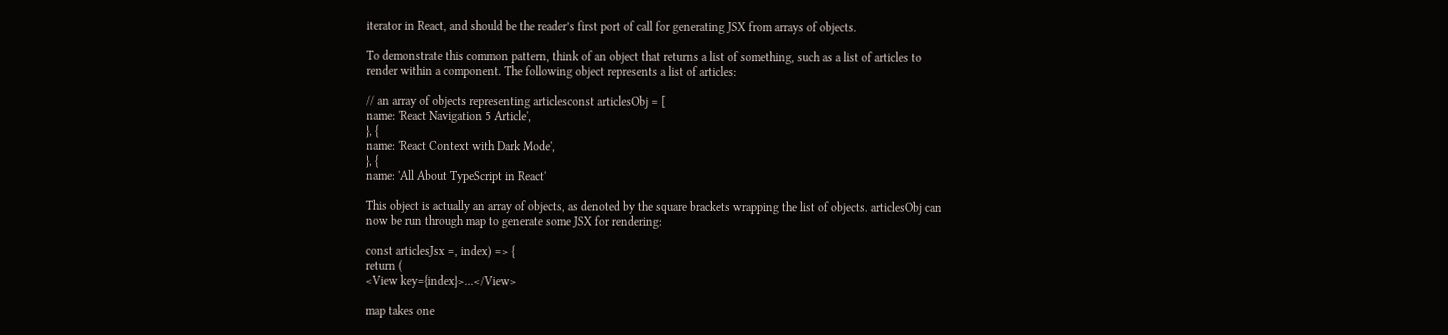iterator in React, and should be the reader’s first port of call for generating JSX from arrays of objects.

To demonstrate this common pattern, think of an object that returns a list of something, such as a list of articles to render within a component. The following object represents a list of articles:

// an array of objects representing articlesconst articlesObj = [
name: 'React Navigation 5 Article',
}, {
name: 'React Context with Dark Mode',
}, {
name: 'All About TypeScript in React'

This object is actually an array of objects, as denoted by the square brackets wrapping the list of objects. articlesObj can now be run through map to generate some JSX for rendering:

const articlesJsx =, index) => {
return (
<View key={index}>...</View>

map takes one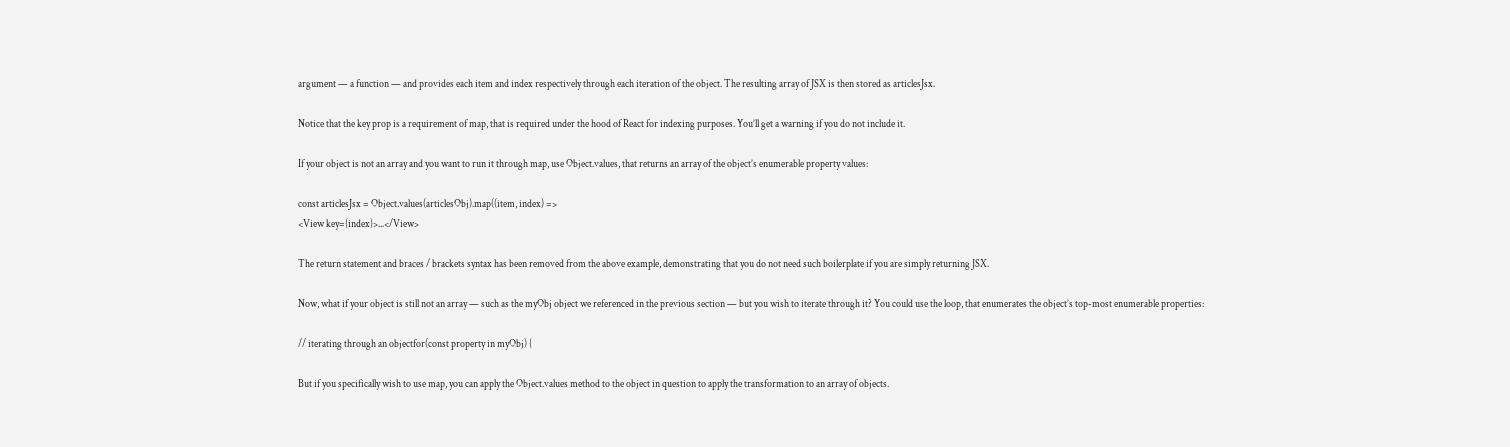argument — a function — and provides each item and index respectively through each iteration of the object. The resulting array of JSX is then stored as articlesJsx.

Notice that the key prop is a requirement of map, that is required under the hood of React for indexing purposes. You’ll get a warning if you do not include it.

If your object is not an array and you want to run it through map, use Object.values, that returns an array of the object’s enumerable property values:

const articlesJsx = Object.values(articlesObj).map((item, index) =>
<View key={index}>...</View>

The return statement and braces / brackets syntax has been removed from the above example, demonstrating that you do not need such boilerplate if you are simply returning JSX.

Now, what if your object is still not an array — such as the myObj object we referenced in the previous section — but you wish to iterate through it? You could use the loop, that enumerates the object’s top-most enumerable properties:

// iterating through an objectfor(const property in myObj) {

But if you specifically wish to use map, you can apply the Object.values method to the object in question to apply the transformation to an array of objects.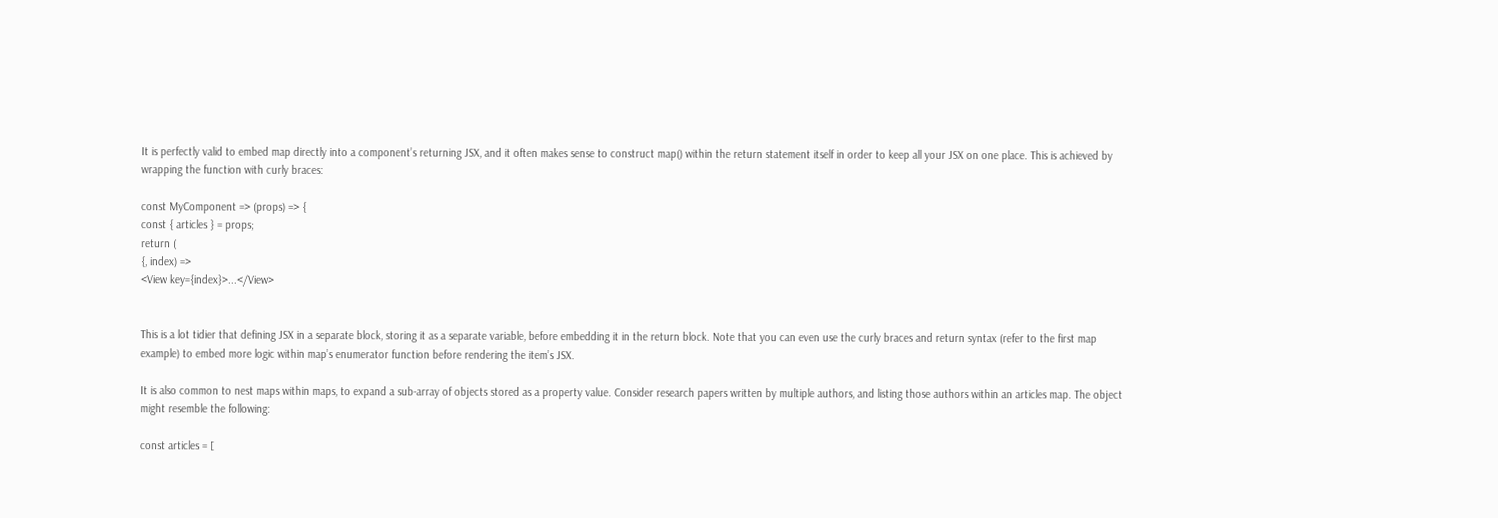It is perfectly valid to embed map directly into a component’s returning JSX, and it often makes sense to construct map() within the return statement itself in order to keep all your JSX on one place. This is achieved by wrapping the function with curly braces:

const MyComponent => (props) => {
const { articles } = props;
return (
{, index) =>
<View key={index}>...</View>


This is a lot tidier that defining JSX in a separate block, storing it as a separate variable, before embedding it in the return block. Note that you can even use the curly braces and return syntax (refer to the first map example) to embed more logic within map’s enumerator function before rendering the item’s JSX.

It is also common to nest maps within maps, to expand a sub-array of objects stored as a property value. Consider research papers written by multiple authors, and listing those authors within an articles map. The object might resemble the following:

const articles = [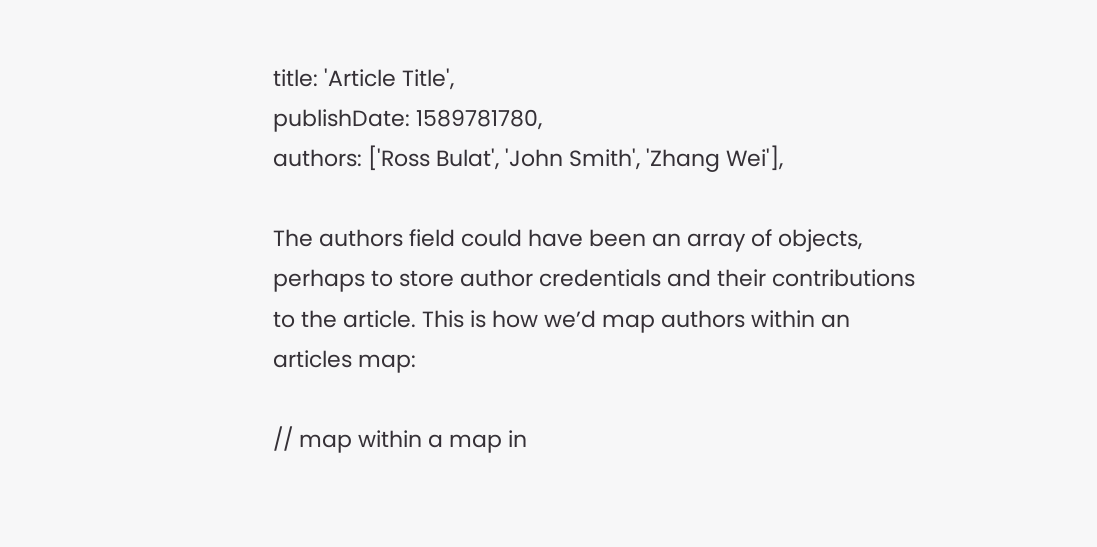title: 'Article Title',
publishDate: 1589781780,
authors: ['Ross Bulat', 'John Smith', 'Zhang Wei'],

The authors field could have been an array of objects, perhaps to store author credentials and their contributions to the article. This is how we’d map authors within an articles map:

// map within a map in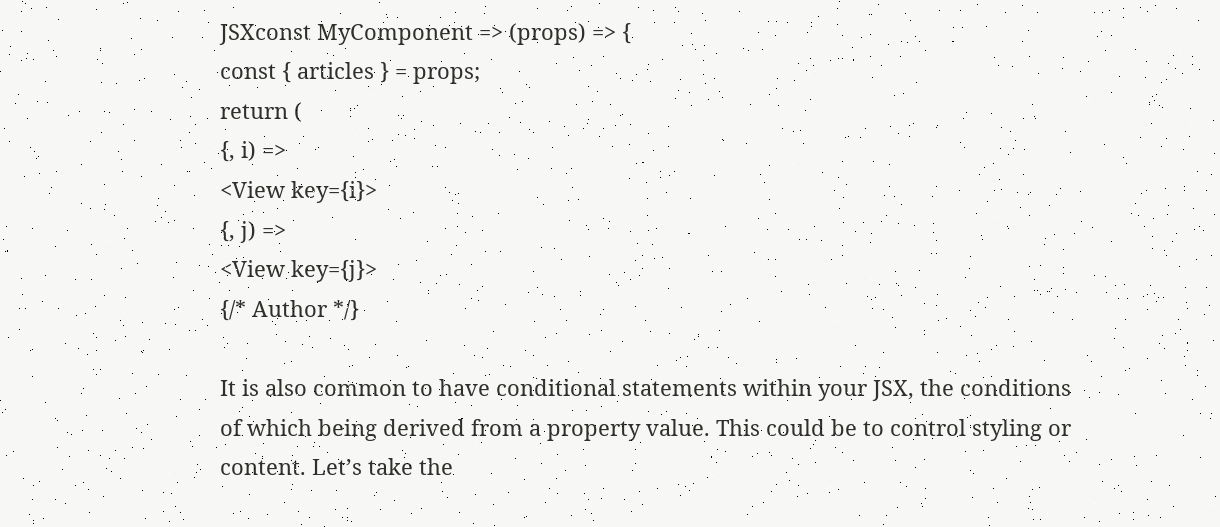JSXconst MyComponent => (props) => {
const { articles } = props;
return (
{, i) =>
<View key={i}>
{, j) =>
<View key={j}>
{/* Author */}

It is also common to have conditional statements within your JSX, the conditions of which being derived from a property value. This could be to control styling or content. Let’s take the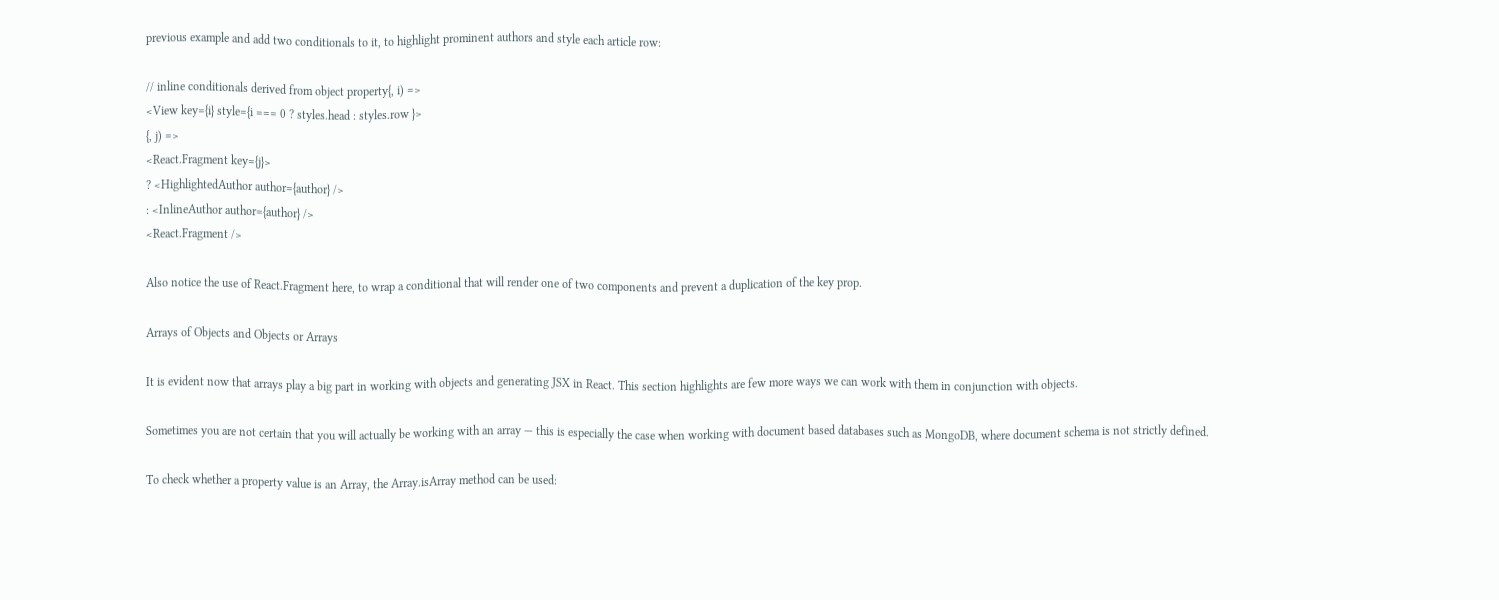previous example and add two conditionals to it, to highlight prominent authors and style each article row:

// inline conditionals derived from object property{, i) =>
<View key={i} style={i === 0 ? styles.head : styles.row }>
{, j) =>
<React.Fragment key={j}>
? <HighlightedAuthor author={author} />
: <InlineAuthor author={author} />
<React.Fragment />

Also notice the use of React.Fragment here, to wrap a conditional that will render one of two components and prevent a duplication of the key prop.

Arrays of Objects and Objects or Arrays

It is evident now that arrays play a big part in working with objects and generating JSX in React. This section highlights are few more ways we can work with them in conjunction with objects.

Sometimes you are not certain that you will actually be working with an array — this is especially the case when working with document based databases such as MongoDB, where document schema is not strictly defined.

To check whether a property value is an Array, the Array.isArray method can be used: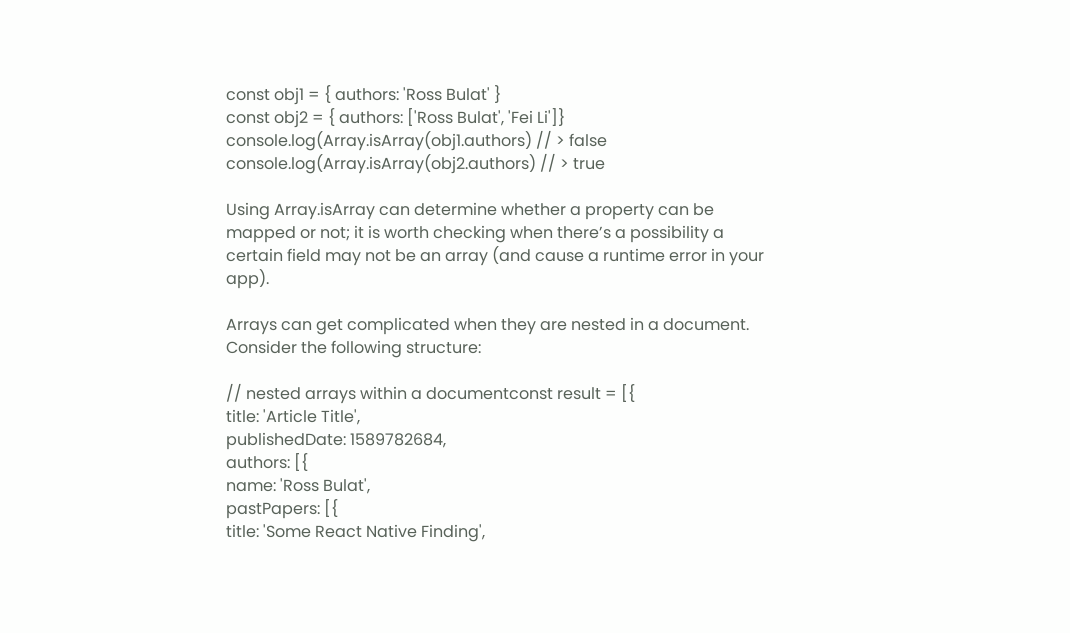const obj1 = { authors: 'Ross Bulat' }
const obj2 = { authors: ['Ross Bulat', 'Fei Li']}
console.log(Array.isArray(obj1.authors) // > false
console.log(Array.isArray(obj2.authors) // > true

Using Array.isArray can determine whether a property can be mapped or not; it is worth checking when there’s a possibility a certain field may not be an array (and cause a runtime error in your app).

Arrays can get complicated when they are nested in a document. Consider the following structure:

// nested arrays within a documentconst result = [{
title: 'Article Title',
publishedDate: 1589782684,
authors: [{
name: 'Ross Bulat',
pastPapers: [{
title: 'Some React Native Finding',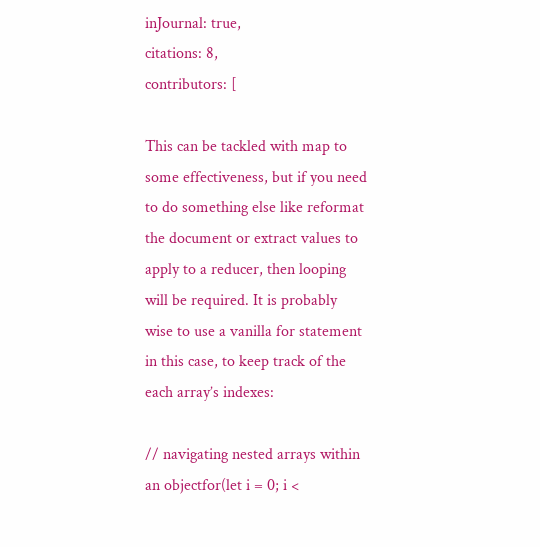inJournal: true,
citations: 8,
contributors: [

This can be tackled with map to some effectiveness, but if you need to do something else like reformat the document or extract values to apply to a reducer, then looping will be required. It is probably wise to use a vanilla for statement in this case, to keep track of the each array’s indexes:

// navigating nested arrays within an objectfor(let i = 0; i <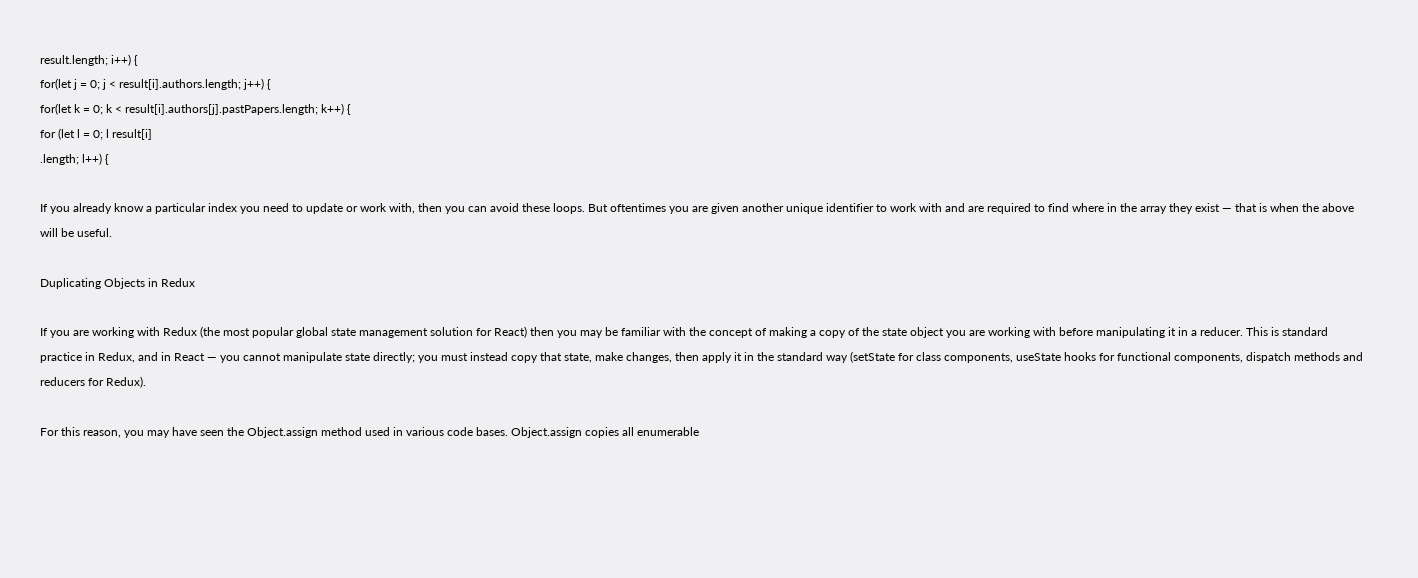result.length; i++) {
for(let j = 0; j < result[i].authors.length; j++) {
for(let k = 0; k < result[i].authors[j].pastPapers.length; k++) {
for (let l = 0; l result[i]
.length; l++) {

If you already know a particular index you need to update or work with, then you can avoid these loops. But oftentimes you are given another unique identifier to work with and are required to find where in the array they exist — that is when the above will be useful.

Duplicating Objects in Redux

If you are working with Redux (the most popular global state management solution for React) then you may be familiar with the concept of making a copy of the state object you are working with before manipulating it in a reducer. This is standard practice in Redux, and in React — you cannot manipulate state directly; you must instead copy that state, make changes, then apply it in the standard way (setState for class components, useState hooks for functional components, dispatch methods and reducers for Redux).

For this reason, you may have seen the Object.assign method used in various code bases. Object.assign copies all enumerable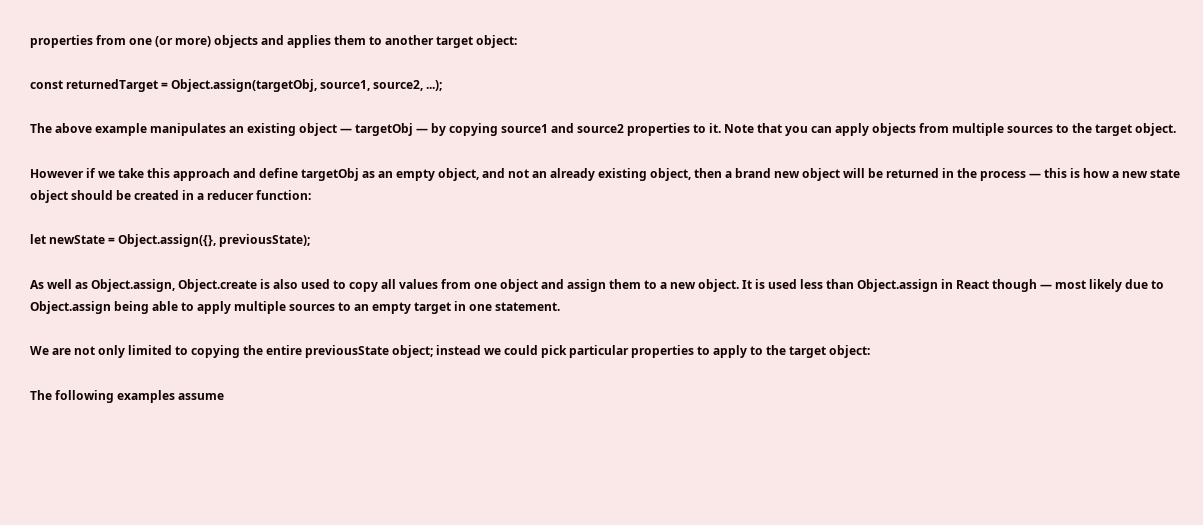properties from one (or more) objects and applies them to another target object:

const returnedTarget = Object.assign(targetObj, source1, source2, ...);

The above example manipulates an existing object — targetObj — by copying source1 and source2 properties to it. Note that you can apply objects from multiple sources to the target object.

However if we take this approach and define targetObj as an empty object, and not an already existing object, then a brand new object will be returned in the process — this is how a new state object should be created in a reducer function:

let newState = Object.assign({}, previousState);

As well as Object.assign, Object.create is also used to copy all values from one object and assign them to a new object. It is used less than Object.assign in React though — most likely due to Object.assign being able to apply multiple sources to an empty target in one statement.

We are not only limited to copying the entire previousState object; instead we could pick particular properties to apply to the target object:

The following examples assume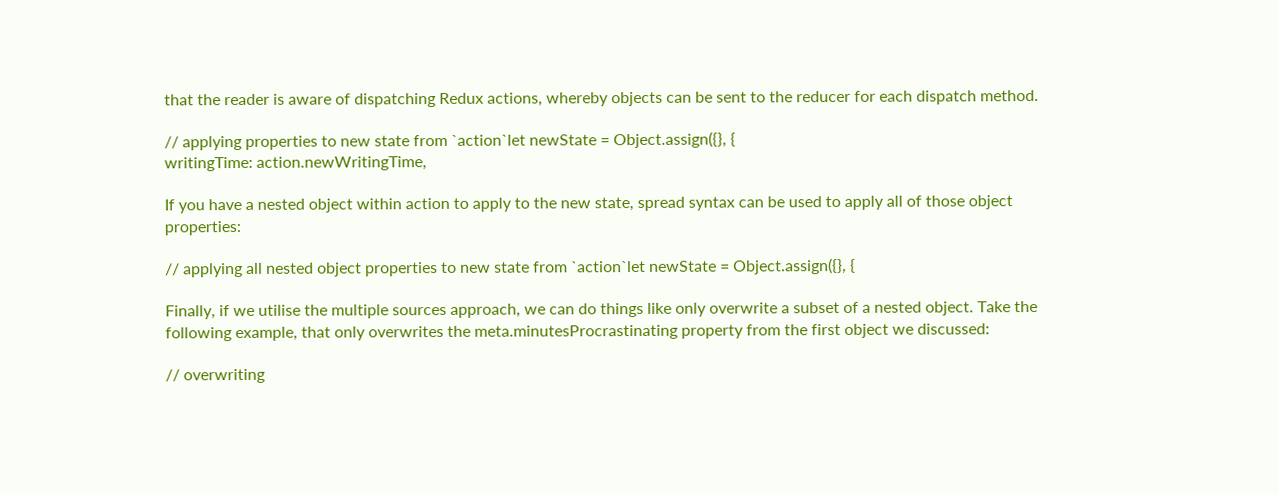that the reader is aware of dispatching Redux actions, whereby objects can be sent to the reducer for each dispatch method.

// applying properties to new state from `action`let newState = Object.assign({}, {
writingTime: action.newWritingTime,

If you have a nested object within action to apply to the new state, spread syntax can be used to apply all of those object properties:

// applying all nested object properties to new state from `action`let newState = Object.assign({}, {

Finally, if we utilise the multiple sources approach, we can do things like only overwrite a subset of a nested object. Take the following example, that only overwrites the meta.minutesProcrastinating property from the first object we discussed:

// overwriting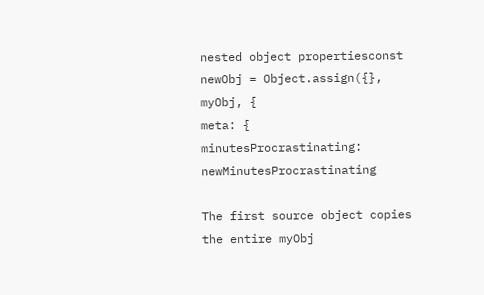nested object propertiesconst newObj = Object.assign({}, myObj, {
meta: {
minutesProcrastinating: newMinutesProcrastinating

The first source object copies the entire myObj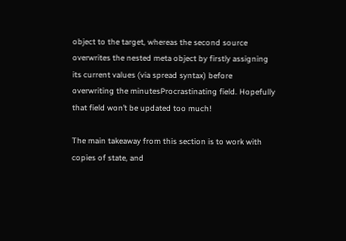object to the target, whereas the second source overwrites the nested meta object by firstly assigning its current values (via spread syntax) before overwriting the minutesProcrastinating field. Hopefully that field won’t be updated too much!

The main takeaway from this section is to work with copies of state, and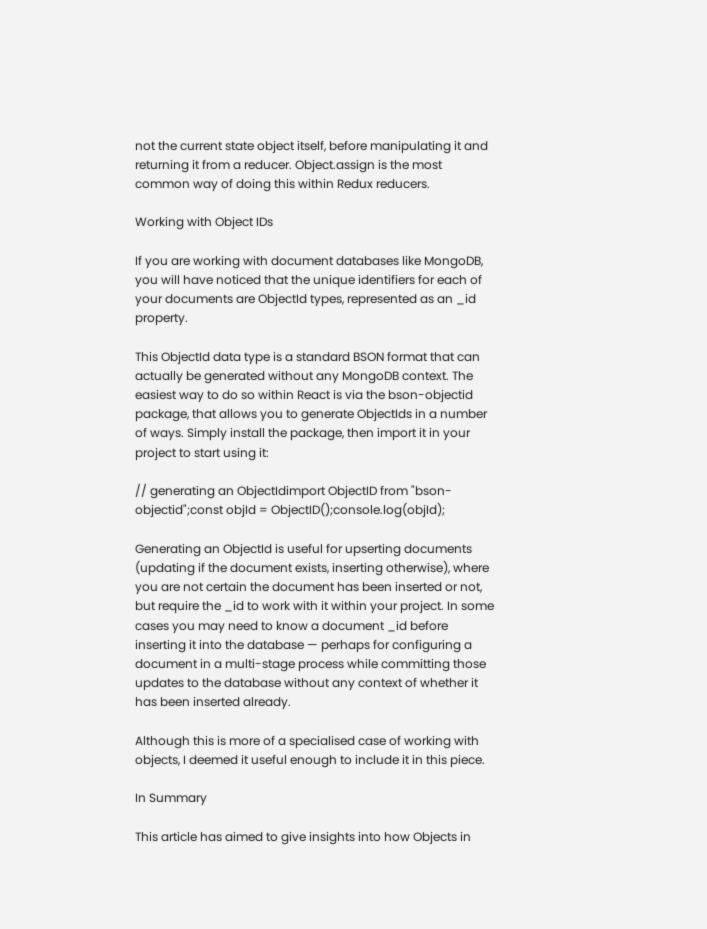not the current state object itself, before manipulating it and returning it from a reducer. Object.assign is the most common way of doing this within Redux reducers.

Working with Object IDs

If you are working with document databases like MongoDB, you will have noticed that the unique identifiers for each of your documents are ObjectId types, represented as an _id property.

This ObjectId data type is a standard BSON format that can actually be generated without any MongoDB context. The easiest way to do so within React is via the bson-objectid package, that allows you to generate ObjectIds in a number of ways. Simply install the package, then import it in your project to start using it:

// generating an ObjectIdimport ObjectID from "bson-objectid";const objId = ObjectID();console.log(objId);

Generating an ObjectId is useful for upserting documents (updating if the document exists, inserting otherwise), where you are not certain the document has been inserted or not, but require the _id to work with it within your project. In some cases you may need to know a document _id before inserting it into the database — perhaps for configuring a document in a multi-stage process while committing those updates to the database without any context of whether it has been inserted already.

Although this is more of a specialised case of working with objects, I deemed it useful enough to include it in this piece.

In Summary

This article has aimed to give insights into how Objects in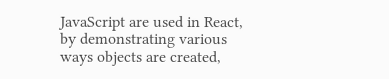JavaScript are used in React, by demonstrating various ways objects are created,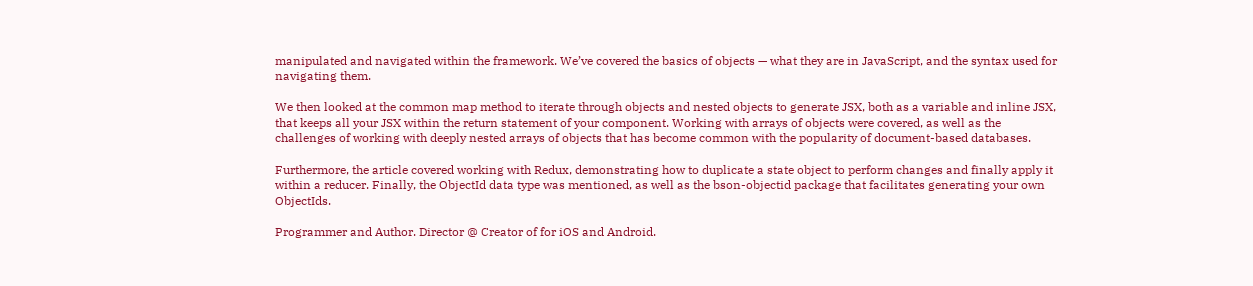manipulated and navigated within the framework. We’ve covered the basics of objects — what they are in JavaScript, and the syntax used for navigating them.

We then looked at the common map method to iterate through objects and nested objects to generate JSX, both as a variable and inline JSX, that keeps all your JSX within the return statement of your component. Working with arrays of objects were covered, as well as the challenges of working with deeply nested arrays of objects that has become common with the popularity of document-based databases.

Furthermore, the article covered working with Redux, demonstrating how to duplicate a state object to perform changes and finally apply it within a reducer. Finally, the ObjectId data type was mentioned, as well as the bson-objectid package that facilitates generating your own ObjectIds.

Programmer and Author. Director @ Creator of for iOS and Android.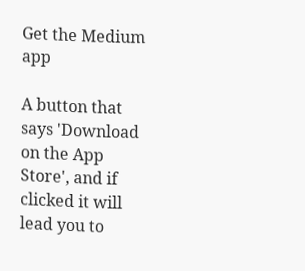Get the Medium app

A button that says 'Download on the App Store', and if clicked it will lead you to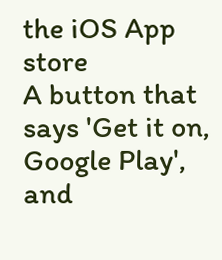the iOS App store
A button that says 'Get it on, Google Play', and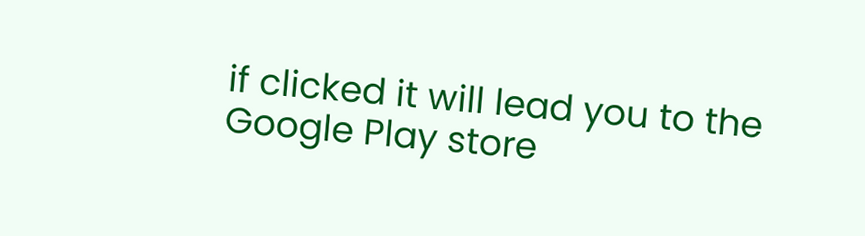if clicked it will lead you to the Google Play store